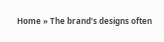Home » The brand’s designs often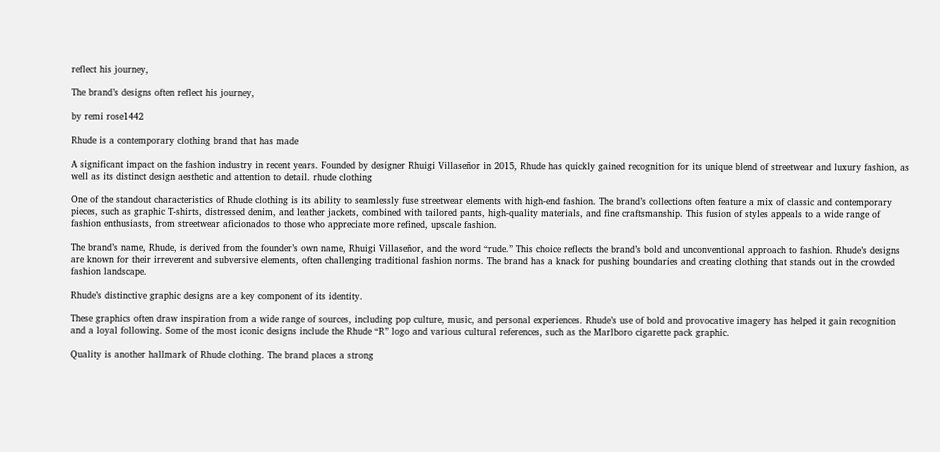reflect his journey,

The brand’s designs often reflect his journey,

by remi rose1442

Rhude is a contemporary clothing brand that has made

A significant impact on the fashion industry in recent years. Founded by designer Rhuigi Villaseñor in 2015, Rhude has quickly gained recognition for its unique blend of streetwear and luxury fashion, as well as its distinct design aesthetic and attention to detail. rhude clothing

One of the standout characteristics of Rhude clothing is its ability to seamlessly fuse streetwear elements with high-end fashion. The brand’s collections often feature a mix of classic and contemporary pieces, such as graphic T-shirts, distressed denim, and leather jackets, combined with tailored pants, high-quality materials, and fine craftsmanship. This fusion of styles appeals to a wide range of fashion enthusiasts, from streetwear aficionados to those who appreciate more refined, upscale fashion.

The brand’s name, Rhude, is derived from the founder’s own name, Rhuigi Villaseñor, and the word “rude.” This choice reflects the brand’s bold and unconventional approach to fashion. Rhude’s designs are known for their irreverent and subversive elements, often challenging traditional fashion norms. The brand has a knack for pushing boundaries and creating clothing that stands out in the crowded fashion landscape.

Rhude’s distinctive graphic designs are a key component of its identity.

These graphics often draw inspiration from a wide range of sources, including pop culture, music, and personal experiences. Rhude’s use of bold and provocative imagery has helped it gain recognition and a loyal following. Some of the most iconic designs include the Rhude “R” logo and various cultural references, such as the Marlboro cigarette pack graphic.

Quality is another hallmark of Rhude clothing. The brand places a strong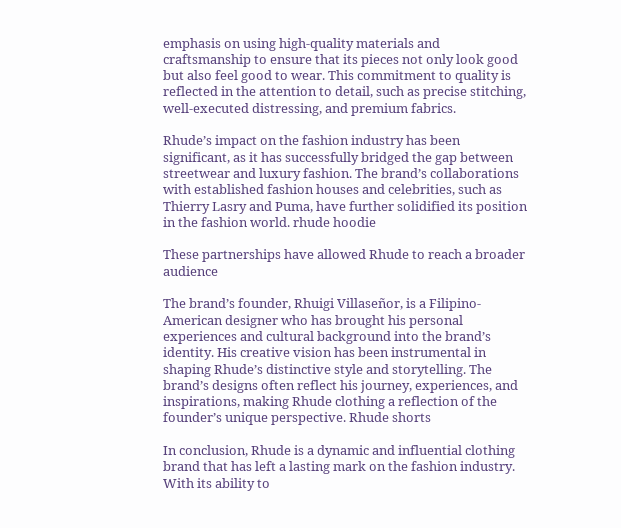emphasis on using high-quality materials and craftsmanship to ensure that its pieces not only look good but also feel good to wear. This commitment to quality is reflected in the attention to detail, such as precise stitching, well-executed distressing, and premium fabrics.

Rhude’s impact on the fashion industry has been significant, as it has successfully bridged the gap between streetwear and luxury fashion. The brand’s collaborations with established fashion houses and celebrities, such as Thierry Lasry and Puma, have further solidified its position in the fashion world. rhude hoodie

These partnerships have allowed Rhude to reach a broader audience

The brand’s founder, Rhuigi Villaseñor, is a Filipino-American designer who has brought his personal experiences and cultural background into the brand’s identity. His creative vision has been instrumental in shaping Rhude’s distinctive style and storytelling. The brand’s designs often reflect his journey, experiences, and inspirations, making Rhude clothing a reflection of the founder’s unique perspective. Rhude shorts

In conclusion, Rhude is a dynamic and influential clothing brand that has left a lasting mark on the fashion industry. With its ability to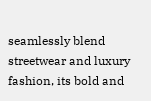seamlessly blend streetwear and luxury fashion, its bold and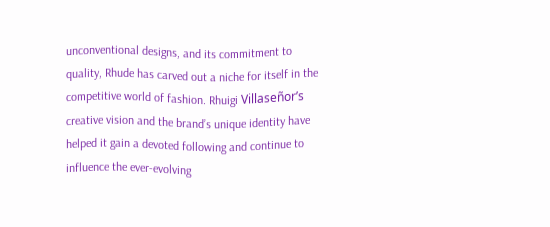unconventional designs, and its commitment to quality, Rhude has carved out a niche for itself in the competitive world of fashion. Rhuigi Villaseñor’s creative vision and the brand’s unique identity have helped it gain a devoted following and continue to influence the ever-evolving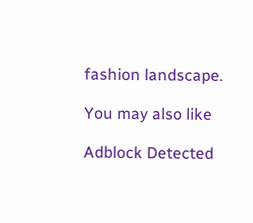fashion landscape.

You may also like

Adblock Detected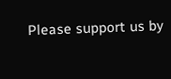Please support us by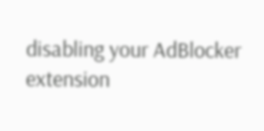disabling your AdBlocker extension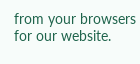from your browsers for our website.